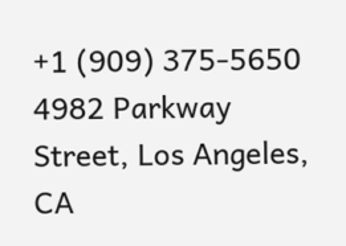+1 (909) 375-5650
4982 Parkway Street, Los Angeles, CA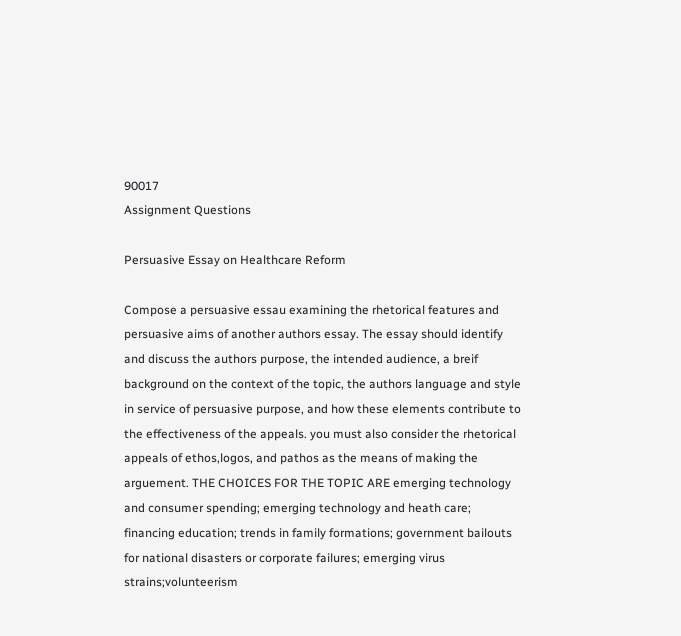90017
Assignment Questions

Persuasive Essay on Healthcare Reform

Compose a persuasive essau examining the rhetorical features and persuasive aims of another authors essay. The essay should identify and discuss the authors purpose, the intended audience, a breif background on the context of the topic, the authors language and style in service of persuasive purpose, and how these elements contribute to the effectiveness of the appeals. you must also consider the rhetorical appeals of ethos,logos, and pathos as the means of making the arguement. THE CHOICES FOR THE TOPIC ARE emerging technology and consumer spending; emerging technology and heath care; financing education; trends in family formations; government bailouts for national disasters or corporate failures; emerging virus strains;volunteerism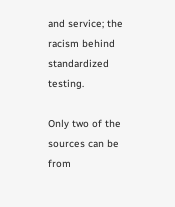and service; the racism behind standardized testing.

Only two of the sources can be from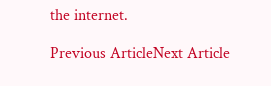the internet.

Previous ArticleNext Article